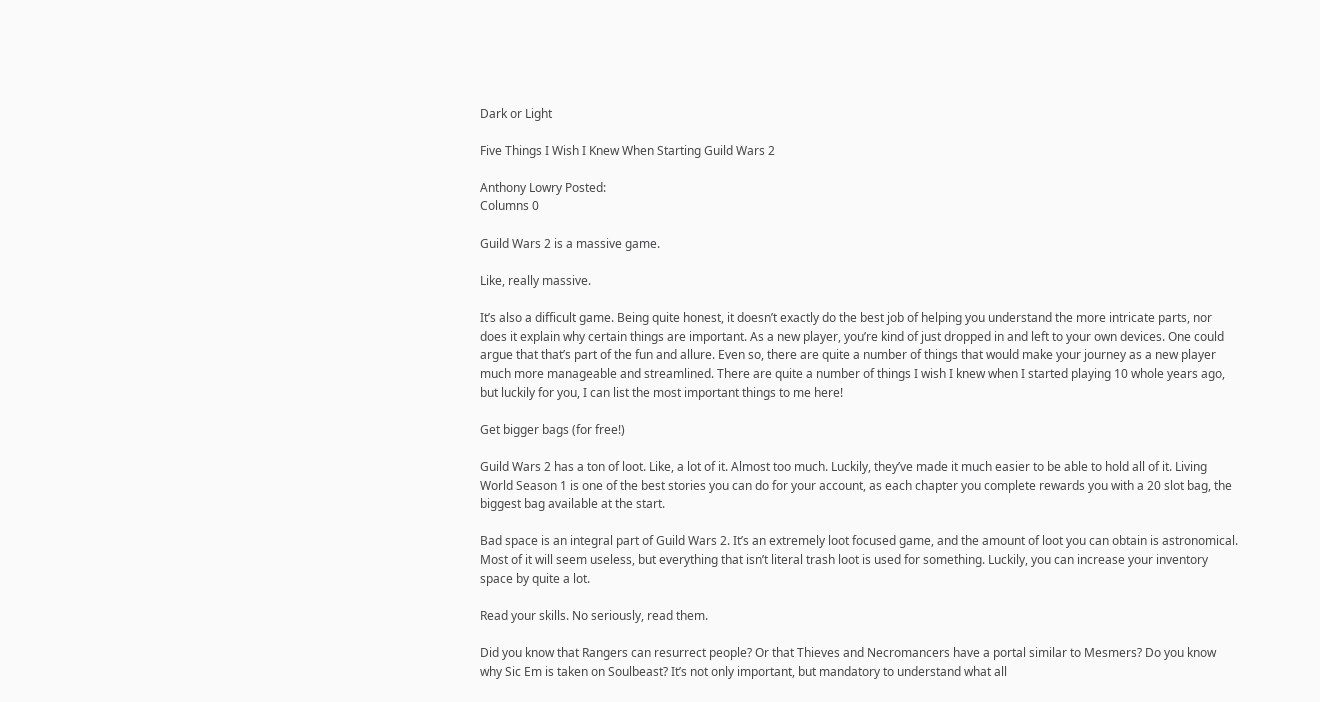Dark or Light

Five Things I Wish I Knew When Starting Guild Wars 2

Anthony Lowry Posted:
Columns 0

Guild Wars 2 is a massive game.

Like, really massive.

It’s also a difficult game. Being quite honest, it doesn’t exactly do the best job of helping you understand the more intricate parts, nor does it explain why certain things are important. As a new player, you’re kind of just dropped in and left to your own devices. One could argue that that’s part of the fun and allure. Even so, there are quite a number of things that would make your journey as a new player much more manageable and streamlined. There are quite a number of things I wish I knew when I started playing 10 whole years ago, but luckily for you, I can list the most important things to me here!

Get bigger bags (for free!)

Guild Wars 2 has a ton of loot. Like, a lot of it. Almost too much. Luckily, they’ve made it much easier to be able to hold all of it. Living World Season 1 is one of the best stories you can do for your account, as each chapter you complete rewards you with a 20 slot bag, the biggest bag available at the start.

Bad space is an integral part of Guild Wars 2. It’s an extremely loot focused game, and the amount of loot you can obtain is astronomical. Most of it will seem useless, but everything that isn’t literal trash loot is used for something. Luckily, you can increase your inventory space by quite a lot.

Read your skills. No seriously, read them.

Did you know that Rangers can resurrect people? Or that Thieves and Necromancers have a portal similar to Mesmers? Do you know why Sic Em is taken on Soulbeast? It’s not only important, but mandatory to understand what all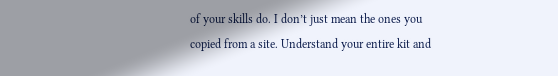of your skills do. I don’t just mean the ones you copied from a site. Understand your entire kit and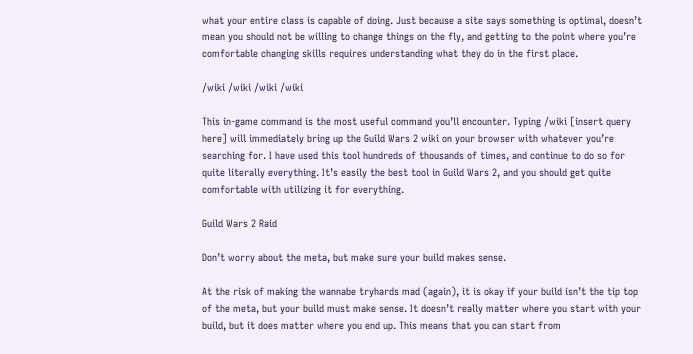what your entire class is capable of doing. Just because a site says something is optimal, doesn’t mean you should not be willing to change things on the fly, and getting to the point where you’re comfortable changing skills requires understanding what they do in the first place.

/wiki /wiki /wiki /wiki

This in-game command is the most useful command you’ll encounter. Typing /wiki [insert query here] will immediately bring up the Guild Wars 2 wiki on your browser with whatever you’re searching for. I have used this tool hundreds of thousands of times, and continue to do so for quite literally everything. It’s easily the best tool in Guild Wars 2, and you should get quite comfortable with utilizing it for everything.

Guild Wars 2 Raid

Don’t worry about the meta, but make sure your build makes sense.

At the risk of making the wannabe tryhards mad (again), it is okay if your build isn’t the tip top of the meta, but your build must make sense. It doesn’t really matter where you start with your build, but it does matter where you end up. This means that you can start from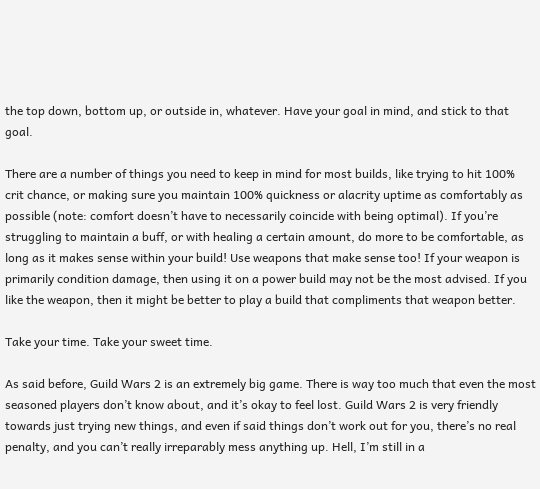the top down, bottom up, or outside in, whatever. Have your goal in mind, and stick to that goal.

There are a number of things you need to keep in mind for most builds, like trying to hit 100% crit chance, or making sure you maintain 100% quickness or alacrity uptime as comfortably as possible (note: comfort doesn’t have to necessarily coincide with being optimal). If you’re struggling to maintain a buff, or with healing a certain amount, do more to be comfortable, as long as it makes sense within your build! Use weapons that make sense too! If your weapon is primarily condition damage, then using it on a power build may not be the most advised. If you like the weapon, then it might be better to play a build that compliments that weapon better.

Take your time. Take your sweet time.

As said before, Guild Wars 2 is an extremely big game. There is way too much that even the most seasoned players don’t know about, and it’s okay to feel lost. Guild Wars 2 is very friendly towards just trying new things, and even if said things don’t work out for you, there’s no real penalty, and you can’t really irreparably mess anything up. Hell, I’m still in a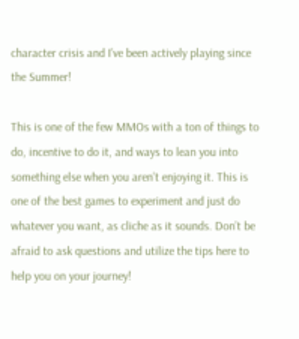character crisis and I’ve been actively playing since the Summer!

This is one of the few MMOs with a ton of things to do, incentive to do it, and ways to lean you into something else when you aren’t enjoying it. This is one of the best games to experiment and just do whatever you want, as cliche as it sounds. Don’t be afraid to ask questions and utilize the tips here to help you on your journey!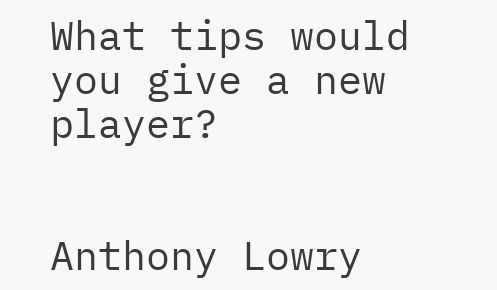What tips would you give a new player?


Anthony Lowry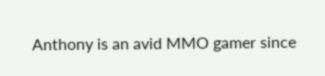Anthony is an avid MMO gamer since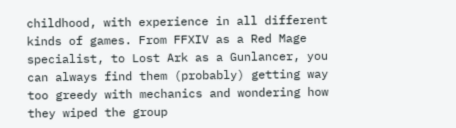childhood, with experience in all different kinds of games. From FFXIV as a Red Mage specialist, to Lost Ark as a Gunlancer, you can always find them (probably) getting way too greedy with mechanics and wondering how they wiped the group